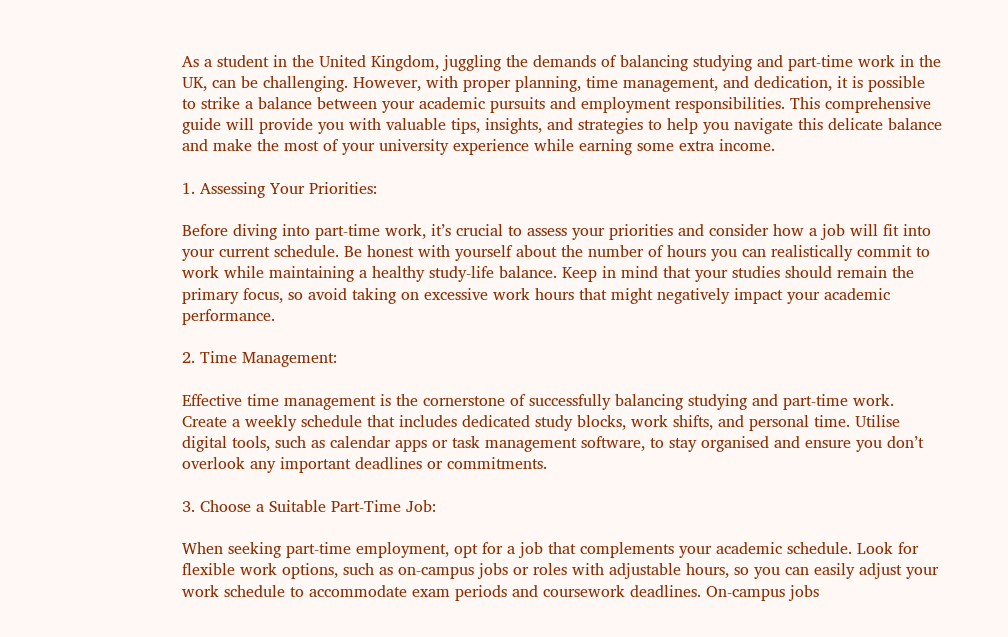As a student in the United Kingdom, juggling the demands of balancing studying and part-time work in the UK, can be challenging. However, with proper planning, time management, and dedication, it is possible to strike a balance between your academic pursuits and employment responsibilities. This comprehensive guide will provide you with valuable tips, insights, and strategies to help you navigate this delicate balance and make the most of your university experience while earning some extra income.

1. Assessing Your Priorities:

Before diving into part-time work, it’s crucial to assess your priorities and consider how a job will fit into your current schedule. Be honest with yourself about the number of hours you can realistically commit to work while maintaining a healthy study-life balance. Keep in mind that your studies should remain the primary focus, so avoid taking on excessive work hours that might negatively impact your academic performance.

2. Time Management:

Effective time management is the cornerstone of successfully balancing studying and part-time work. Create a weekly schedule that includes dedicated study blocks, work shifts, and personal time. Utilise digital tools, such as calendar apps or task management software, to stay organised and ensure you don’t overlook any important deadlines or commitments.

3. Choose a Suitable Part-Time Job:

When seeking part-time employment, opt for a job that complements your academic schedule. Look for flexible work options, such as on-campus jobs or roles with adjustable hours, so you can easily adjust your work schedule to accommodate exam periods and coursework deadlines. On-campus jobs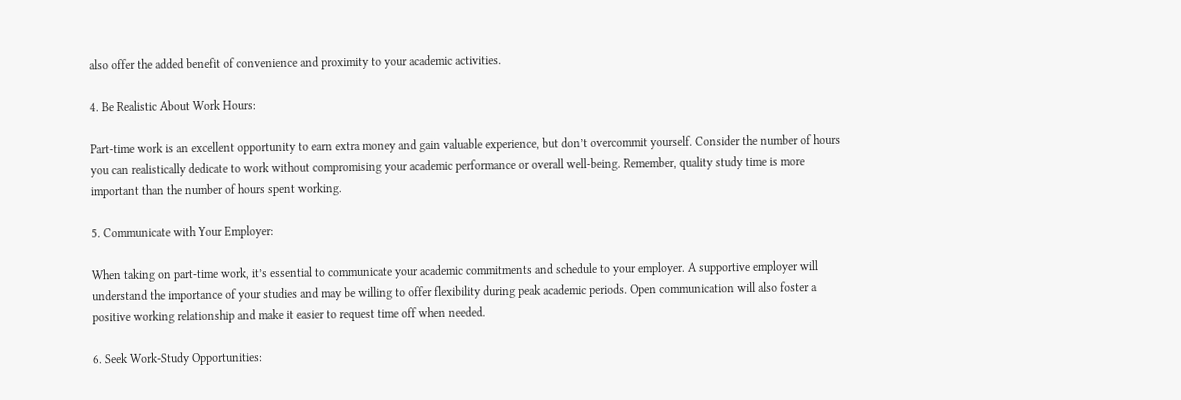also offer the added benefit of convenience and proximity to your academic activities.

4. Be Realistic About Work Hours:

Part-time work is an excellent opportunity to earn extra money and gain valuable experience, but don’t overcommit yourself. Consider the number of hours you can realistically dedicate to work without compromising your academic performance or overall well-being. Remember, quality study time is more important than the number of hours spent working.

5. Communicate with Your Employer:

When taking on part-time work, it’s essential to communicate your academic commitments and schedule to your employer. A supportive employer will understand the importance of your studies and may be willing to offer flexibility during peak academic periods. Open communication will also foster a positive working relationship and make it easier to request time off when needed.

6. Seek Work-Study Opportunities: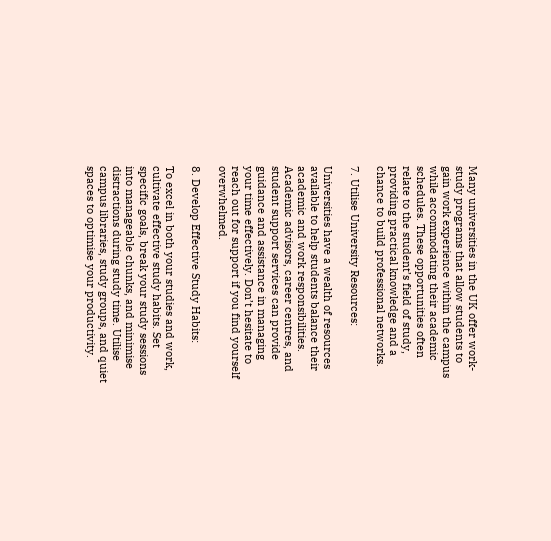Many universities in the UK offer work-study programs that allow students to gain work experience within the campus while accommodating their academic schedules. These opportunities often relate to the student’s field of study, providing practical knowledge and a chance to build professional networks.

7. Utilise University Resources:

Universities have a wealth of resources available to help students balance their academic and work responsibilities. Academic advisors, career centres, and student support services can provide guidance and assistance in managing your time effectively. Don’t hesitate to reach out for support if you find yourself overwhelmed.

8. Develop Effective Study Habits:

To excel in both your studies and work, cultivate effective study habits. Set specific goals, break your study sessions into manageable chunks, and minimise distractions during study time. Utilise campus libraries, study groups, and quiet spaces to optimise your productivity.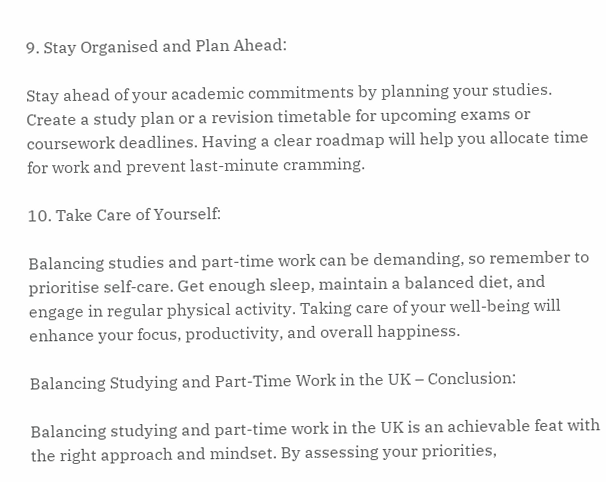9. Stay Organised and Plan Ahead:

Stay ahead of your academic commitments by planning your studies. Create a study plan or a revision timetable for upcoming exams or coursework deadlines. Having a clear roadmap will help you allocate time for work and prevent last-minute cramming.

10. Take Care of Yourself:

Balancing studies and part-time work can be demanding, so remember to prioritise self-care. Get enough sleep, maintain a balanced diet, and engage in regular physical activity. Taking care of your well-being will enhance your focus, productivity, and overall happiness.

Balancing Studying and Part-Time Work in the UK – Conclusion:

Balancing studying and part-time work in the UK is an achievable feat with the right approach and mindset. By assessing your priorities,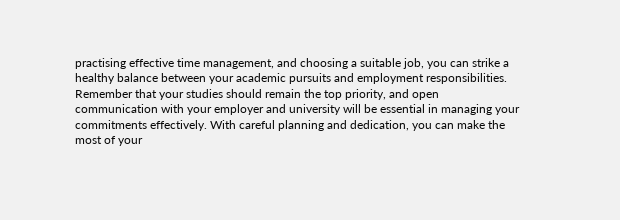practising effective time management, and choosing a suitable job, you can strike a healthy balance between your academic pursuits and employment responsibilities. Remember that your studies should remain the top priority, and open communication with your employer and university will be essential in managing your commitments effectively. With careful planning and dedication, you can make the most of your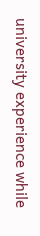university experience while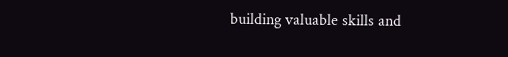building valuable skills and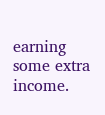earning some extra income.